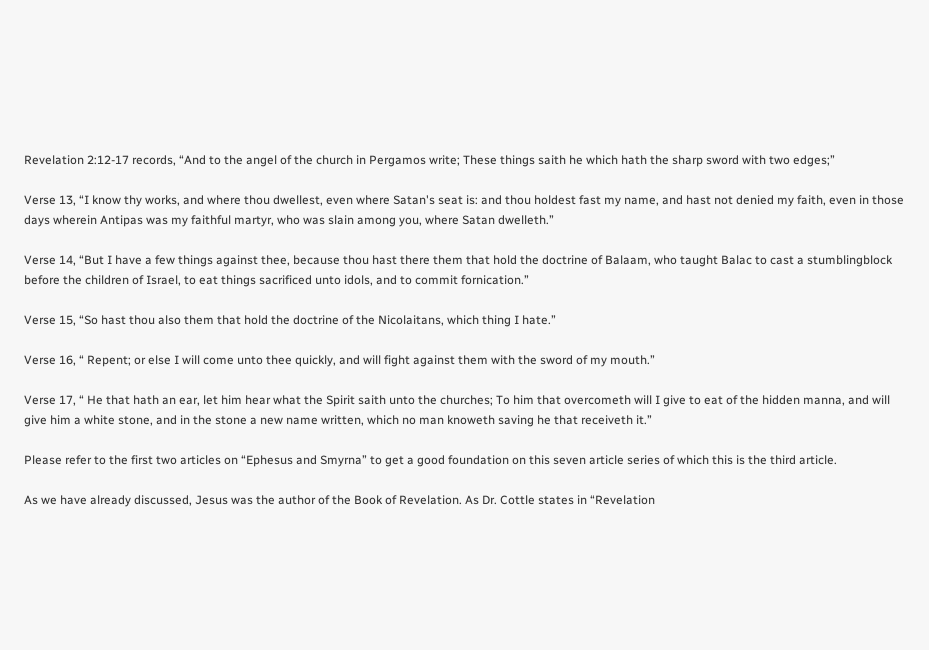Revelation 2:12-17 records, “And to the angel of the church in Pergamos write; These things saith he which hath the sharp sword with two edges;”

Verse 13, “I know thy works, and where thou dwellest, even where Satan's seat is: and thou holdest fast my name, and hast not denied my faith, even in those days wherein Antipas was my faithful martyr, who was slain among you, where Satan dwelleth.”

Verse 14, “But I have a few things against thee, because thou hast there them that hold the doctrine of Balaam, who taught Balac to cast a stumblingblock before the children of Israel, to eat things sacrificed unto idols, and to commit fornication.”

Verse 15, “So hast thou also them that hold the doctrine of the Nicolaitans, which thing I hate.”

Verse 16, “ Repent; or else I will come unto thee quickly, and will fight against them with the sword of my mouth.”

Verse 17, “ He that hath an ear, let him hear what the Spirit saith unto the churches; To him that overcometh will I give to eat of the hidden manna, and will give him a white stone, and in the stone a new name written, which no man knoweth saving he that receiveth it.”

Please refer to the first two articles on “Ephesus and Smyrna” to get a good foundation on this seven article series of which this is the third article.

As we have already discussed, Jesus was the author of the Book of Revelation. As Dr. Cottle states in “Revelation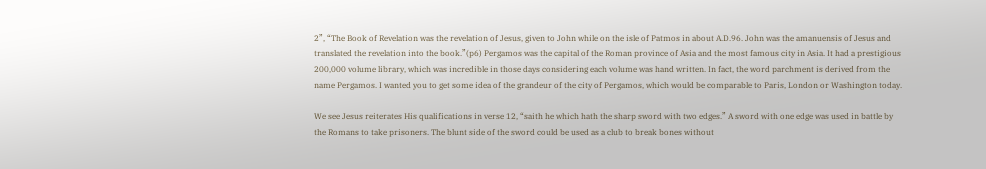2”, “The Book of Revelation was the revelation of Jesus, given to John while on the isle of Patmos in about A.D.96. John was the amanuensis of Jesus and translated the revelation into the book.”(p6) Pergamos was the capital of the Roman province of Asia and the most famous city in Asia. It had a prestigious 200,000 volume library, which was incredible in those days considering each volume was hand written. In fact, the word parchment is derived from the name Pergamos. I wanted you to get some idea of the grandeur of the city of Pergamos, which would be comparable to Paris, London or Washington today.

We see Jesus reiterates His qualifications in verse 12, “saith he which hath the sharp sword with two edges.” A sword with one edge was used in battle by the Romans to take prisoners. The blunt side of the sword could be used as a club to break bones without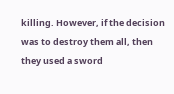killing. However, if the decision was to destroy them all, then they used a sword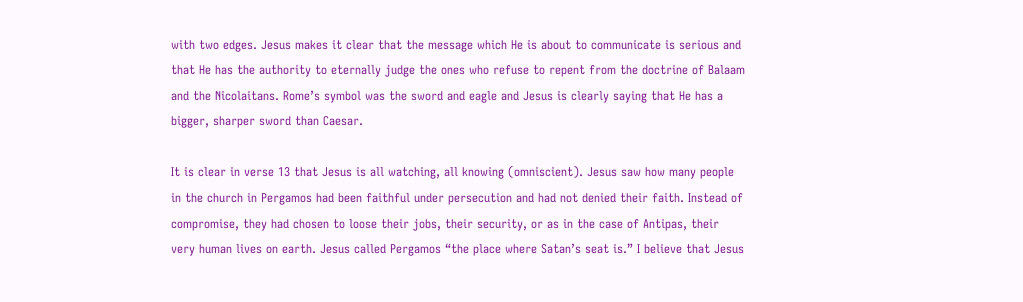with two edges. Jesus makes it clear that the message which He is about to communicate is serious and that He has the authority to eternally judge the ones who refuse to repent from the doctrine of Balaam and the Nicolaitans. Rome’s symbol was the sword and eagle and Jesus is clearly saying that He has a bigger, sharper sword than Caesar.

It is clear in verse 13 that Jesus is all watching, all knowing (omniscient). Jesus saw how many people in the church in Pergamos had been faithful under persecution and had not denied their faith. Instead of compromise, they had chosen to loose their jobs, their security, or as in the case of Antipas, their very human lives on earth. Jesus called Pergamos “the place where Satan’s seat is.” I believe that Jesus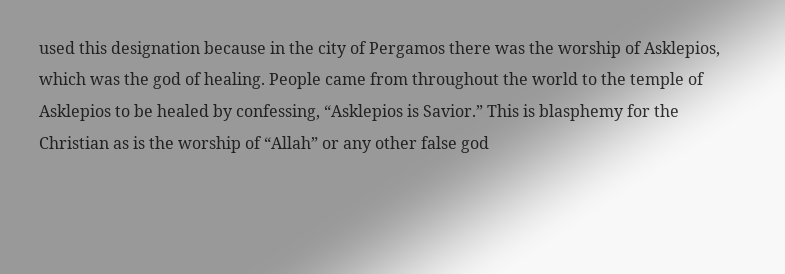used this designation because in the city of Pergamos there was the worship of Asklepios, which was the god of healing. People came from throughout the world to the temple of Asklepios to be healed by confessing, “Asklepios is Savior.” This is blasphemy for the Christian as is the worship of “Allah” or any other false god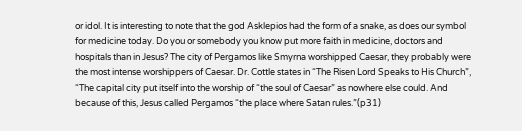or idol. It is interesting to note that the god Asklepios had the form of a snake, as does our symbol for medicine today. Do you or somebody you know put more faith in medicine, doctors and hospitals than in Jesus? The city of Pergamos like Smyrna worshipped Caesar, they probably were the most intense worshippers of Caesar. Dr. Cottle states in “The Risen Lord Speaks to His Church”, “The capital city put itself into the worship of “the soul of Caesar” as nowhere else could. And because of this, Jesus called Pergamos “the place where Satan rules.”(p31)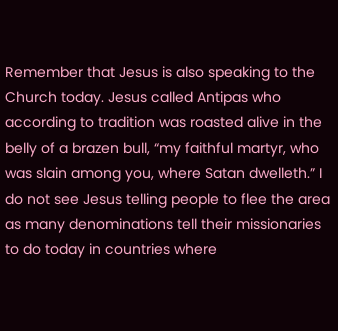Remember that Jesus is also speaking to the Church today. Jesus called Antipas who according to tradition was roasted alive in the belly of a brazen bull, “my faithful martyr, who was slain among you, where Satan dwelleth.” I do not see Jesus telling people to flee the area as many denominations tell their missionaries to do today in countries where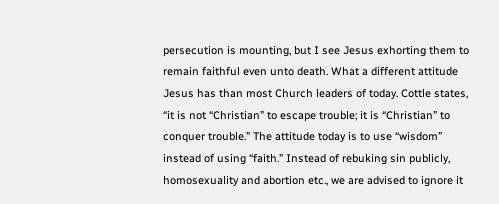persecution is mounting, but I see Jesus exhorting them to remain faithful even unto death. What a different attitude Jesus has than most Church leaders of today. Cottle states, “it is not “Christian” to escape trouble; it is “Christian” to conquer trouble.” The attitude today is to use “wisdom” instead of using “faith.” Instead of rebuking sin publicly, homosexuality and abortion etc., we are advised to ignore it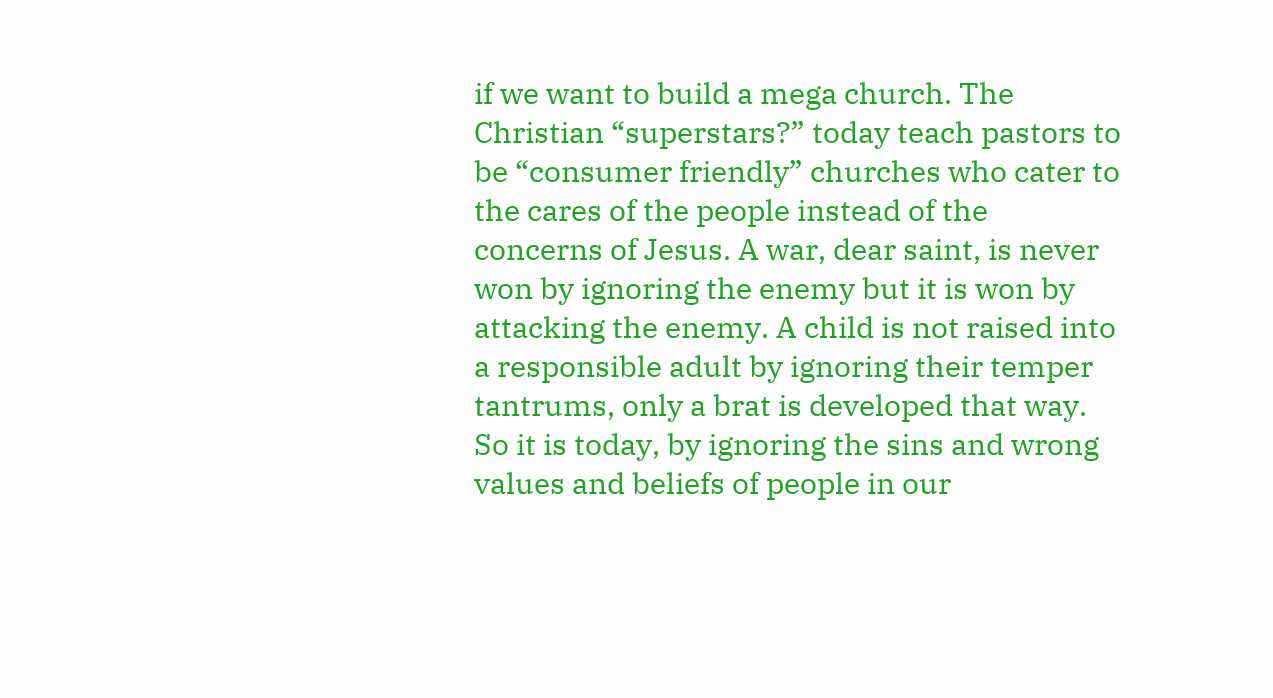if we want to build a mega church. The Christian “superstars?” today teach pastors to be “consumer friendly” churches who cater to the cares of the people instead of the concerns of Jesus. A war, dear saint, is never won by ignoring the enemy but it is won by attacking the enemy. A child is not raised into a responsible adult by ignoring their temper tantrums, only a brat is developed that way. So it is today, by ignoring the sins and wrong values and beliefs of people in our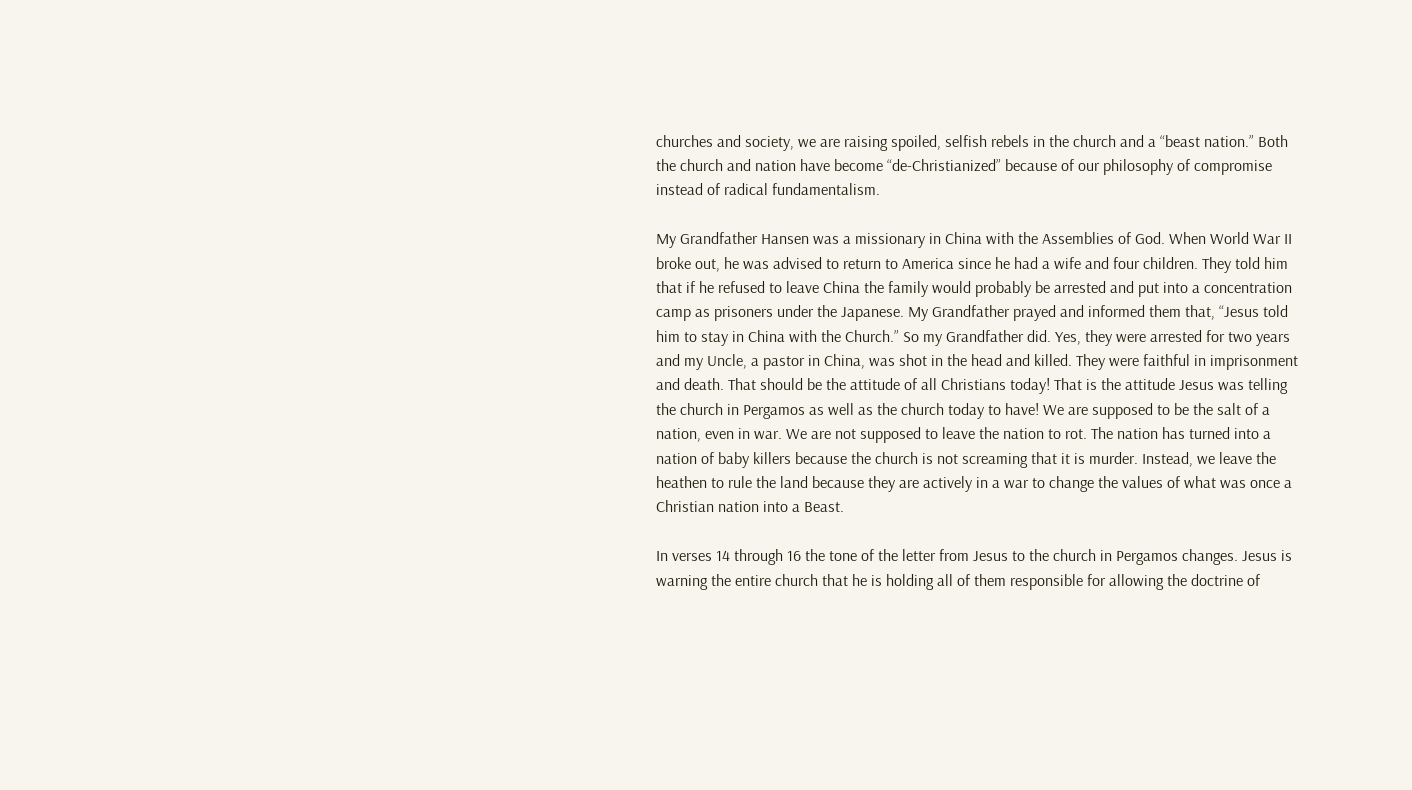churches and society, we are raising spoiled, selfish rebels in the church and a “beast nation.” Both the church and nation have become “de-Christianized” because of our philosophy of compromise instead of radical fundamentalism.

My Grandfather Hansen was a missionary in China with the Assemblies of God. When World War II broke out, he was advised to return to America since he had a wife and four children. They told him that if he refused to leave China the family would probably be arrested and put into a concentration camp as prisoners under the Japanese. My Grandfather prayed and informed them that, “Jesus told him to stay in China with the Church.” So my Grandfather did. Yes, they were arrested for two years and my Uncle, a pastor in China, was shot in the head and killed. They were faithful in imprisonment and death. That should be the attitude of all Christians today! That is the attitude Jesus was telling the church in Pergamos as well as the church today to have! We are supposed to be the salt of a nation, even in war. We are not supposed to leave the nation to rot. The nation has turned into a nation of baby killers because the church is not screaming that it is murder. Instead, we leave the heathen to rule the land because they are actively in a war to change the values of what was once a Christian nation into a Beast.

In verses 14 through 16 the tone of the letter from Jesus to the church in Pergamos changes. Jesus is warning the entire church that he is holding all of them responsible for allowing the doctrine of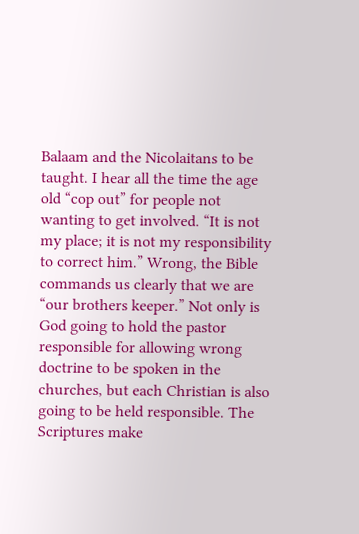Balaam and the Nicolaitans to be taught. I hear all the time the age old “cop out” for people not wanting to get involved. “It is not my place; it is not my responsibility to correct him.” Wrong, the Bible commands us clearly that we are “our brothers keeper.” Not only is God going to hold the pastor responsible for allowing wrong doctrine to be spoken in the churches, but each Christian is also going to be held responsible. The Scriptures make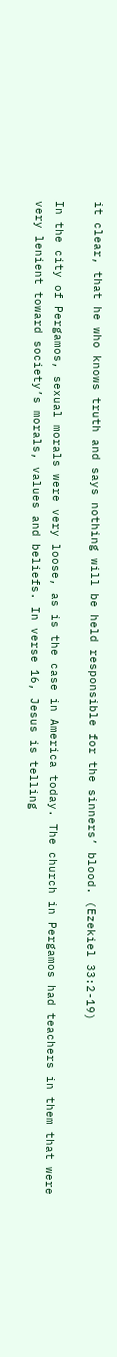it clear, that he who knows truth and says nothing will be held responsible for the sinners’ blood. (Ezekiel 33:2-19)

In the city of Pergamos, sexual morals were very loose, as is the case in America today. The church in Pergamos had teachers in them that were very lenient toward society’s morals, values and beliefs. In verse 16, Jesus is telling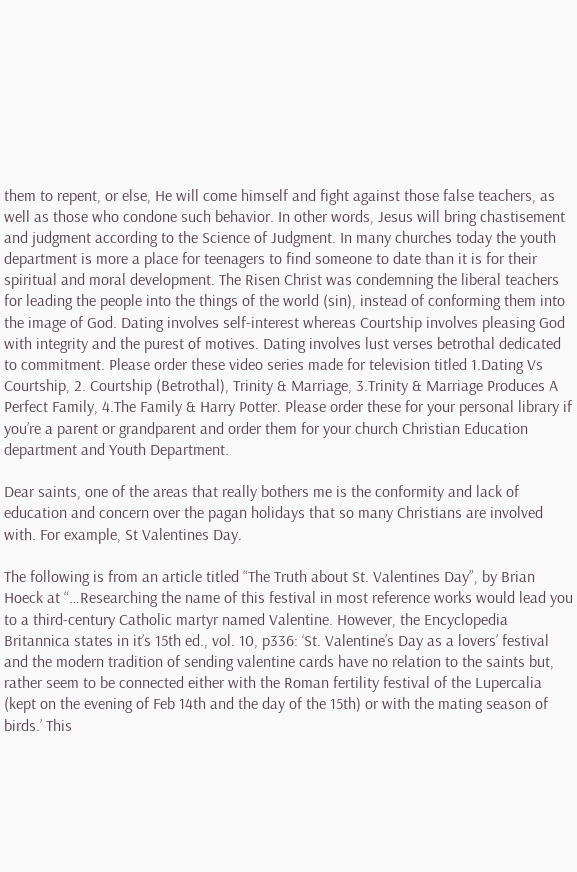them to repent, or else, He will come himself and fight against those false teachers, as well as those who condone such behavior. In other words, Jesus will bring chastisement and judgment according to the Science of Judgment. In many churches today the youth department is more a place for teenagers to find someone to date than it is for their spiritual and moral development. The Risen Christ was condemning the liberal teachers for leading the people into the things of the world (sin), instead of conforming them into the image of God. Dating involves self-interest whereas Courtship involves pleasing God with integrity and the purest of motives. Dating involves lust verses betrothal dedicated to commitment. Please order these video series made for television titled 1.Dating Vs Courtship, 2. Courtship (Betrothal), Trinity & Marriage, 3.Trinity & Marriage Produces A Perfect Family, 4.The Family & Harry Potter. Please order these for your personal library if you’re a parent or grandparent and order them for your church Christian Education department and Youth Department.

Dear saints, one of the areas that really bothers me is the conformity and lack of education and concern over the pagan holidays that so many Christians are involved with. For example, St Valentines Day.

The following is from an article titled “The Truth about St. Valentines Day”, by Brian Hoeck at “…Researching the name of this festival in most reference works would lead you to a third-century Catholic martyr named Valentine. However, the Encyclopedia Britannica states in it’s 15th ed., vol. 10, p336: ‘St. Valentine’s Day as a lovers’ festival and the modern tradition of sending valentine cards have no relation to the saints but, rather seem to be connected either with the Roman fertility festival of the Lupercalia (kept on the evening of Feb 14th and the day of the 15th) or with the mating season of birds.’ This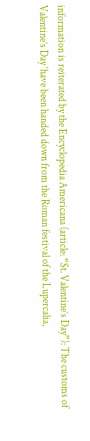information is reiterated by the Encyclopedia Americana (article: “St. Valentine’s Day”): The customs of Valentine’s Day ‘have been handed down from the Roman festival of the Lupercalia,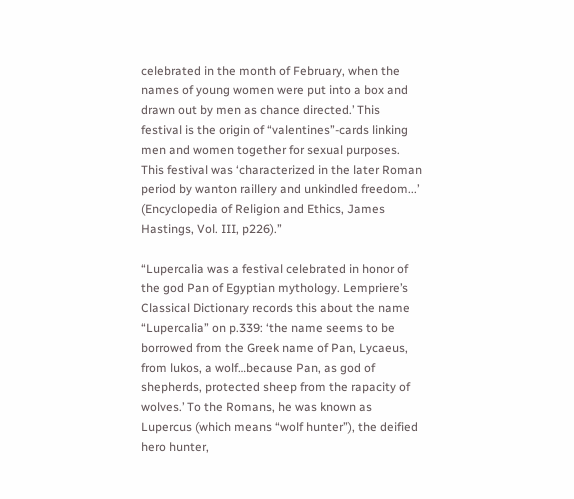celebrated in the month of February, when the names of young women were put into a box and drawn out by men as chance directed.’ This festival is the origin of “valentines”-cards linking men and women together for sexual purposes. This festival was ‘characterized in the later Roman period by wanton raillery and unkindled freedom...’ (Encyclopedia of Religion and Ethics, James Hastings, Vol. III, p226).”

“Lupercalia was a festival celebrated in honor of the god Pan of Egyptian mythology. Lempriere’s Classical Dictionary records this about the name “Lupercalia” on p.339: ‘the name seems to be borrowed from the Greek name of Pan, Lycaeus, from lukos, a wolf…because Pan, as god of shepherds, protected sheep from the rapacity of wolves.’ To the Romans, he was known as Lupercus (which means “wolf hunter”), the deified hero hunter,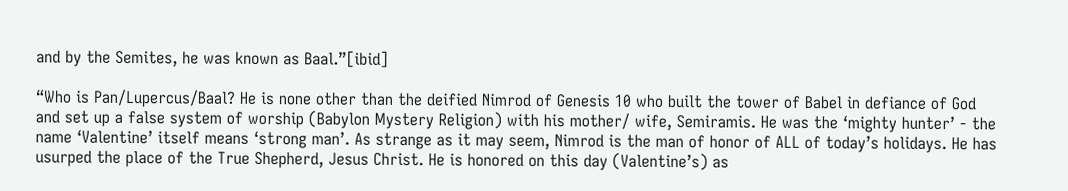and by the Semites, he was known as Baal.”[ibid]

“Who is Pan/Lupercus/Baal? He is none other than the deified Nimrod of Genesis 10 who built the tower of Babel in defiance of God and set up a false system of worship (Babylon Mystery Religion) with his mother/ wife, Semiramis. He was the ‘mighty hunter’ - the name ‘Valentine’ itself means ‘strong man’. As strange as it may seem, Nimrod is the man of honor of ALL of today’s holidays. He has usurped the place of the True Shepherd, Jesus Christ. He is honored on this day (Valentine’s) as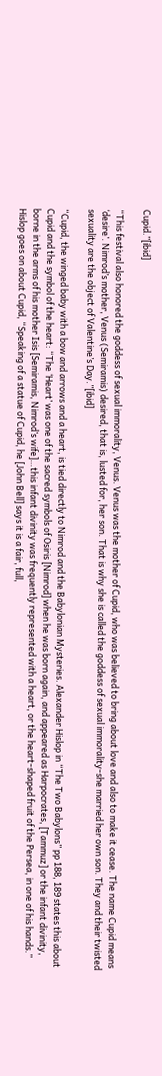Cupid.”[ibid]

“This festival also honored the goddess of sexual immorality, Venus. Venus was the mother of Cupid, who was believed to bring about love and also to make it cease. The name Cupid means ‘desire’. Nimrod’s mother, Venus (Semiramis) desired, that is, lusted for, her son. That is why she is called the goddess of sexual immorality-she married her own son. They and their twisted sexuality are the object of Valentine’s Day.”[ibid]

“Cupid, the winged baby with a bow and arrows and a heart, is tied directly to Nimrod and the Babylonian Mysteries. Alexander Hislop in “The Two Babylons” pp 188, 189 states this about Cupid and the symbol of the heart: “The ‘Heart’ was one of the sacred symbols of Osiris [Nimrod] when he was born again, and appeared as Harpocrates, [Tammuz] or the infant divinity, borne in the arms of his mother Isis [Semiramis, Nimrod’s wife]…this infant divinity was frequently represented with a heart, or the heart-shaped fruit of the Persea, in one of his hands.” Hislop goes on about Cupid, “Speaking of a statue of Cupid, he [John Bell] says it is a fair, full,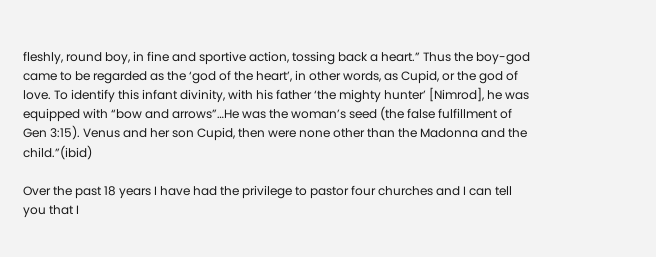fleshly, round boy, in fine and sportive action, tossing back a heart.” Thus the boy-god came to be regarded as the ‘god of the heart’, in other words, as Cupid, or the god of love. To identify this infant divinity, with his father ‘the mighty hunter’ [Nimrod], he was equipped with “bow and arrows”…He was the woman’s seed (the false fulfillment of Gen 3:15). Venus and her son Cupid, then were none other than the Madonna and the child.”(ibid)

Over the past 18 years I have had the privilege to pastor four churches and I can tell you that I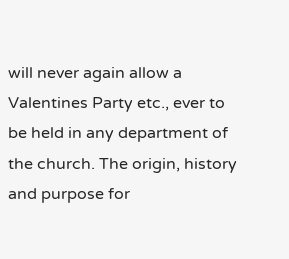will never again allow a Valentines Party etc., ever to be held in any department of the church. The origin, history and purpose for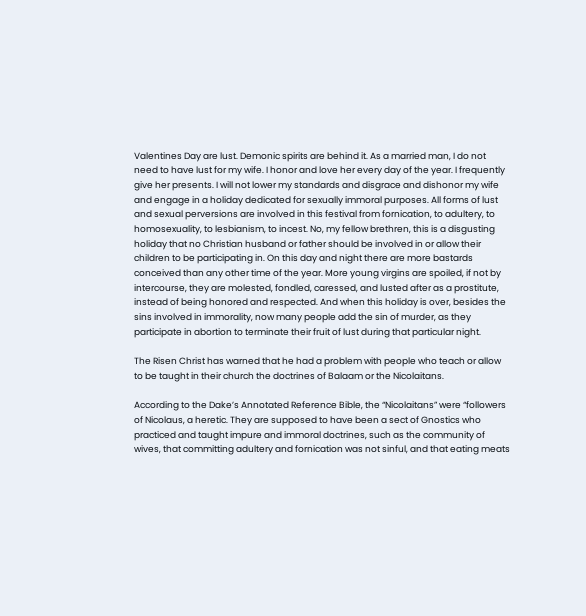Valentines Day are lust. Demonic spirits are behind it. As a married man, I do not need to have lust for my wife. I honor and love her every day of the year. I frequently give her presents. I will not lower my standards and disgrace and dishonor my wife and engage in a holiday dedicated for sexually immoral purposes. All forms of lust and sexual perversions are involved in this festival from fornication, to adultery, to homosexuality, to lesbianism, to incest. No, my fellow brethren, this is a disgusting holiday that no Christian husband or father should be involved in or allow their children to be participating in. On this day and night there are more bastards conceived than any other time of the year. More young virgins are spoiled, if not by intercourse, they are molested, fondled, caressed, and lusted after as a prostitute, instead of being honored and respected. And when this holiday is over, besides the sins involved in immorality, now many people add the sin of murder, as they participate in abortion to terminate their fruit of lust during that particular night.

The Risen Christ has warned that he had a problem with people who teach or allow to be taught in their church the doctrines of Balaam or the Nicolaitans.

According to the Dake’s Annotated Reference Bible, the “Nicolaitans” were “followers of Nicolaus, a heretic. They are supposed to have been a sect of Gnostics who practiced and taught impure and immoral doctrines, such as the community of wives, that committing adultery and fornication was not sinful, and that eating meats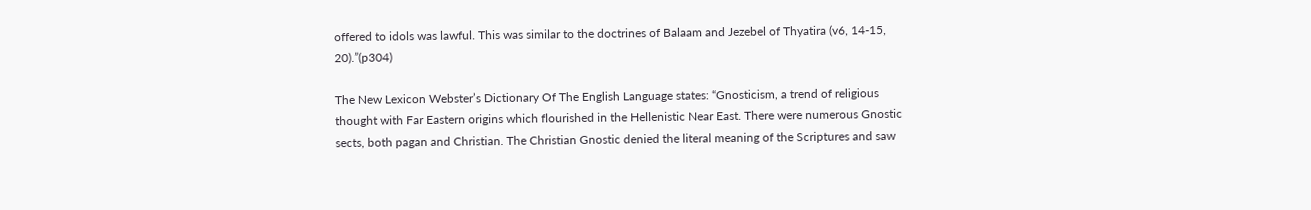offered to idols was lawful. This was similar to the doctrines of Balaam and Jezebel of Thyatira (v6, 14-15, 20).”(p304)

The New Lexicon Webster’s Dictionary Of The English Language states: “Gnosticism, a trend of religious thought with Far Eastern origins which flourished in the Hellenistic Near East. There were numerous Gnostic sects, both pagan and Christian. The Christian Gnostic denied the literal meaning of the Scriptures and saw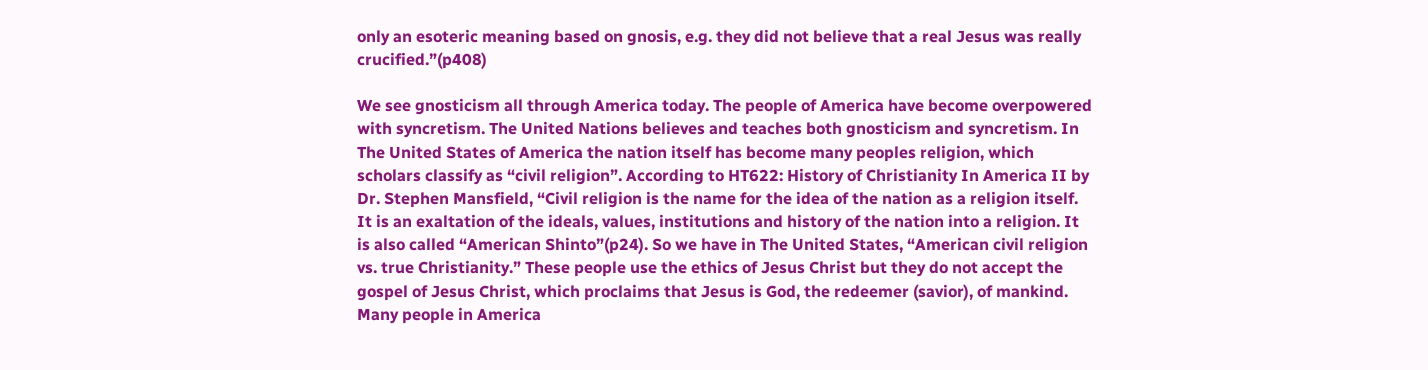only an esoteric meaning based on gnosis, e.g. they did not believe that a real Jesus was really crucified.”(p408)

We see gnosticism all through America today. The people of America have become overpowered with syncretism. The United Nations believes and teaches both gnosticism and syncretism. In The United States of America the nation itself has become many peoples religion, which scholars classify as “civil religion”. According to HT622: History of Christianity In America II by Dr. Stephen Mansfield, “Civil religion is the name for the idea of the nation as a religion itself. It is an exaltation of the ideals, values, institutions and history of the nation into a religion. It is also called “American Shinto”(p24). So we have in The United States, “American civil religion vs. true Christianity.” These people use the ethics of Jesus Christ but they do not accept the gospel of Jesus Christ, which proclaims that Jesus is God, the redeemer (savior), of mankind. Many people in America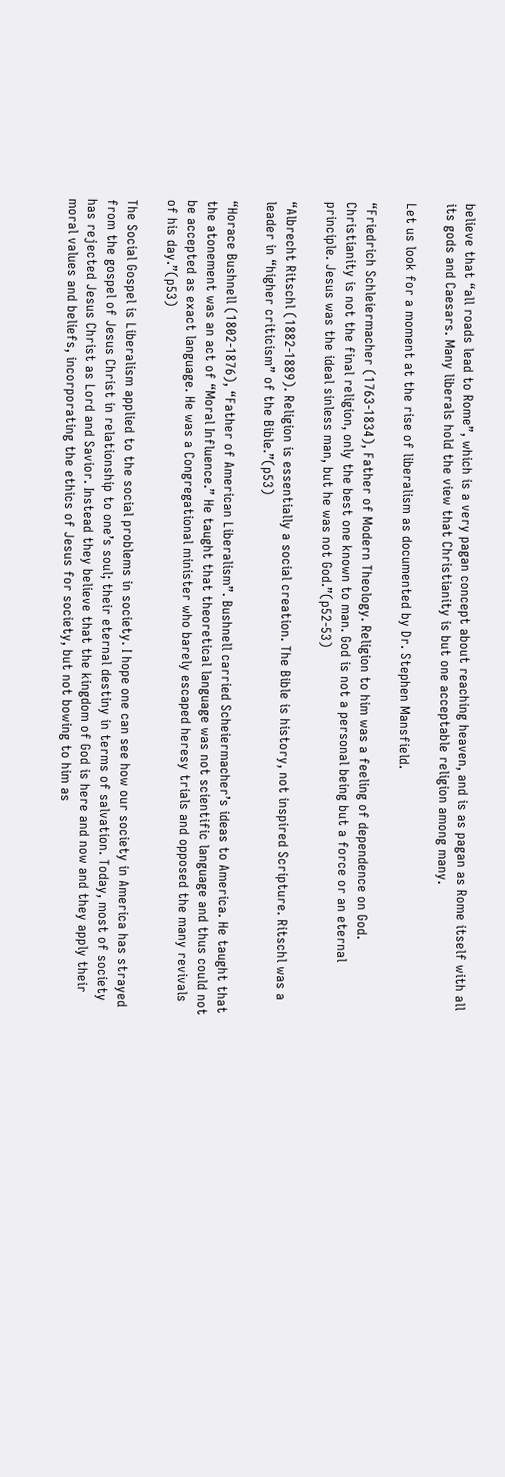believe that “all roads lead to Rome”, which is a very pagan concept about reaching heaven, and is as pagan as Rome itself with all its gods and Caesars. Many liberals hold the view that Christianity is but one acceptable religion among many.

Let us look for a moment at the rise of liberalism as documented by Dr. Stephen Mansfield.

“Friedrich Schleiermacher (1763-1834), Father of Modern Theology. Religion to him was a feeling of dependence on God. Christianity is not the final religion, only the best one known to man. God is not a personal being but a force or an eternal principle. Jesus was the ideal sinless man, but he was not God.”(p52-53)

“Albrecht Ritschl (1882-1889). Religion is essentially a social creation. The Bible is history, not inspired Scripture. Ritschl was a leader in “higher criticism” of the Bible.”(p53)

“Horace Bushnell (1802-1876), “Father of American Liberalism”. Bushnell carried Scheiermacher’s ideas to America. He taught that the atonement was an act of “Moral Influence.” He taught that theoretical language was not scientific language and thus could not be accepted as exact language. He was a Congregational minister who barely escaped heresy trials and opposed the many revivals of his day.”(p53)

The Social Gospel is Liberalism applied to the social problems in society. I hope one can see how our society in America has strayed from the gospel of Jesus Christ in relationship to one’s soul; their eternal destiny in terms of salvation. Today, most of society has rejected Jesus Christ as Lord and Savior. Instead they believe that the kingdom of God is here and now and they apply their moral values and beliefs, incorporating the ethics of Jesus for society, but not bowing to him as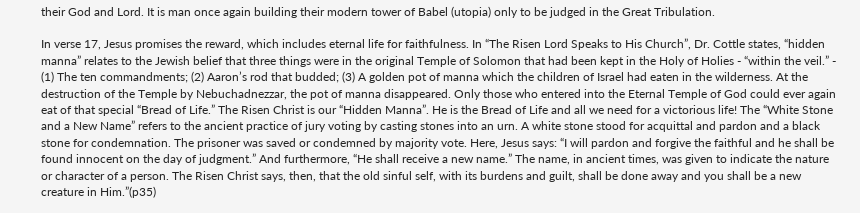their God and Lord. It is man once again building their modern tower of Babel (utopia) only to be judged in the Great Tribulation.

In verse 17, Jesus promises the reward, which includes eternal life for faithfulness. In “The Risen Lord Speaks to His Church”, Dr. Cottle states, “hidden manna” relates to the Jewish belief that three things were in the original Temple of Solomon that had been kept in the Holy of Holies - “within the veil.” - (1) The ten commandments; (2) Aaron’s rod that budded; (3) A golden pot of manna which the children of Israel had eaten in the wilderness. At the destruction of the Temple by Nebuchadnezzar, the pot of manna disappeared. Only those who entered into the Eternal Temple of God could ever again eat of that special “Bread of Life.” The Risen Christ is our “Hidden Manna”. He is the Bread of Life and all we need for a victorious life! The “White Stone and a New Name” refers to the ancient practice of jury voting by casting stones into an urn. A white stone stood for acquittal and pardon and a black stone for condemnation. The prisoner was saved or condemned by majority vote. Here, Jesus says: “I will pardon and forgive the faithful and he shall be found innocent on the day of judgment.” And furthermore, “He shall receive a new name.” The name, in ancient times, was given to indicate the nature or character of a person. The Risen Christ says, then, that the old sinful self, with its burdens and guilt, shall be done away and you shall be a new creature in Him.”(p35)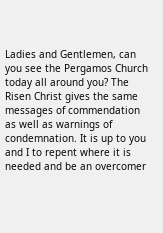Ladies and Gentlemen, can you see the Pergamos Church today all around you? The Risen Christ gives the same messages of commendation as well as warnings of condemnation. It is up to you and I to repent where it is needed and be an overcomer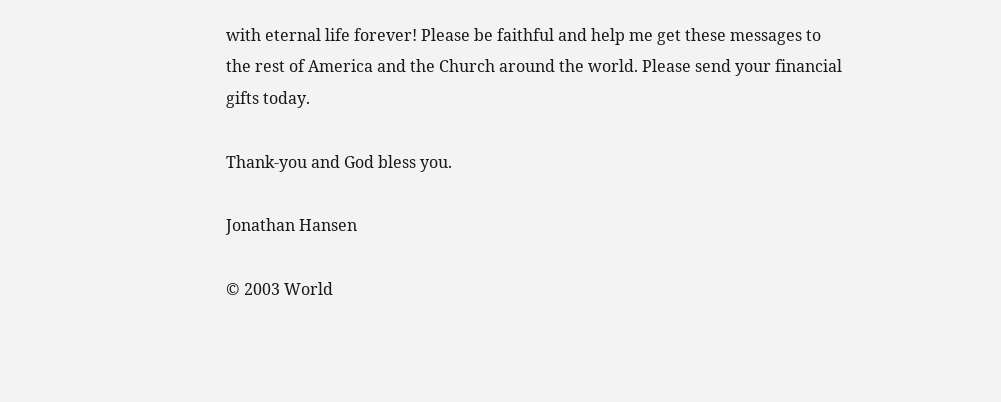with eternal life forever! Please be faithful and help me get these messages to the rest of America and the Church around the world. Please send your financial gifts today.

Thank-you and God bless you.

Jonathan Hansen

© 2003 World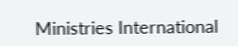Ministries International